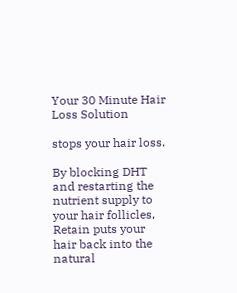Your 30 Minute Hair Loss Solution

stops your hair loss.

By blocking DHT and restarting the nutrient supply to your hair follicles, Retain puts your hair back into the natural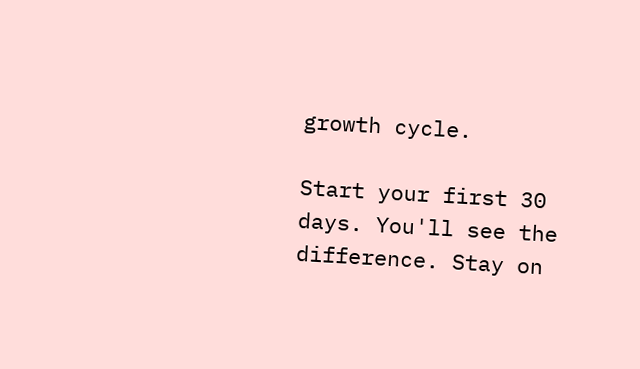growth cycle.

Start your first 30 days. You'll see the difference. Stay on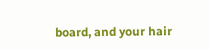board, and your hair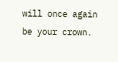will once again be your crown.